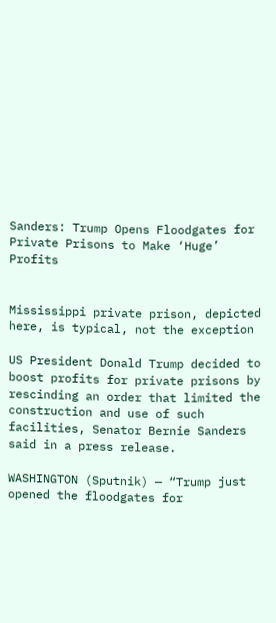Sanders: Trump Opens Floodgates for Private Prisons to Make ‘Huge’ Profits


Mississippi private prison, depicted here, is typical, not the exception

US President Donald Trump decided to boost profits for private prisons by rescinding an order that limited the construction and use of such facilities, Senator Bernie Sanders said in a press release.

WASHINGTON (Sputnik) — “Trump just opened the floodgates for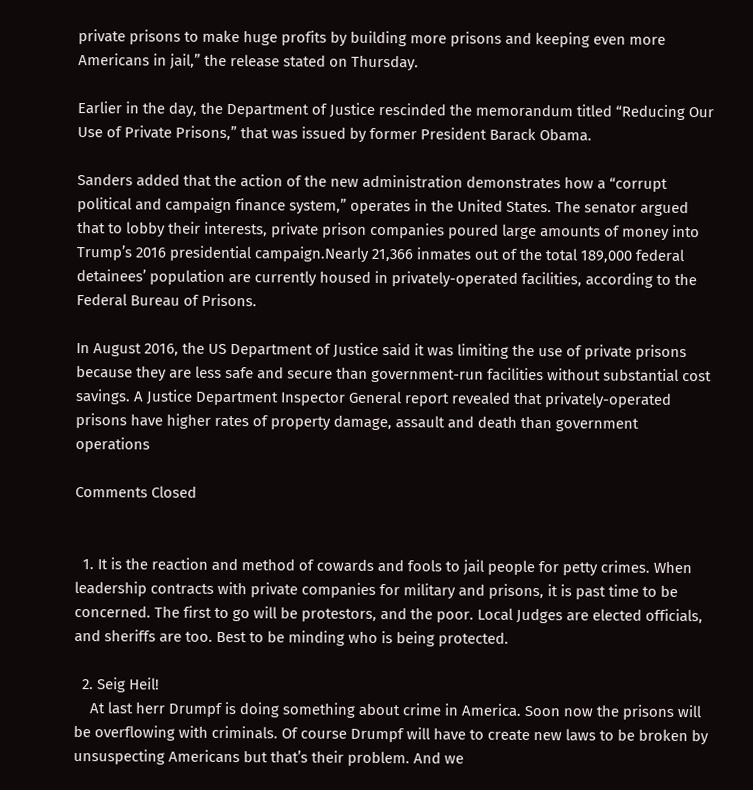private prisons to make huge profits by building more prisons and keeping even more Americans in jail,” the release stated on Thursday.

Earlier in the day, the Department of Justice rescinded the memorandum titled “Reducing Our Use of Private Prisons,” that was issued by former President Barack Obama.

Sanders added that the action of the new administration demonstrates how a “corrupt political and campaign finance system,” operates in the United States. The senator argued that to lobby their interests, private prison companies poured large amounts of money into Trump’s 2016 presidential campaign.Nearly 21,366 inmates out of the total 189,000 federal detainees’ population are currently housed in privately-operated facilities, according to the Federal Bureau of Prisons.

In August 2016, the US Department of Justice said it was limiting the use of private prisons because they are less safe and secure than government-run facilities without substantial cost savings. A Justice Department Inspector General report revealed that privately-operated prisons have higher rates of property damage, assault and death than government operations

Comments Closed


  1. It is the reaction and method of cowards and fools to jail people for petty crimes. When leadership contracts with private companies for military and prisons, it is past time to be concerned. The first to go will be protestors, and the poor. Local Judges are elected officials, and sheriffs are too. Best to be minding who is being protected.

  2. Seig Heil!
    At last herr Drumpf is doing something about crime in America. Soon now the prisons will be overflowing with criminals. Of course Drumpf will have to create new laws to be broken by unsuspecting Americans but that’s their problem. And we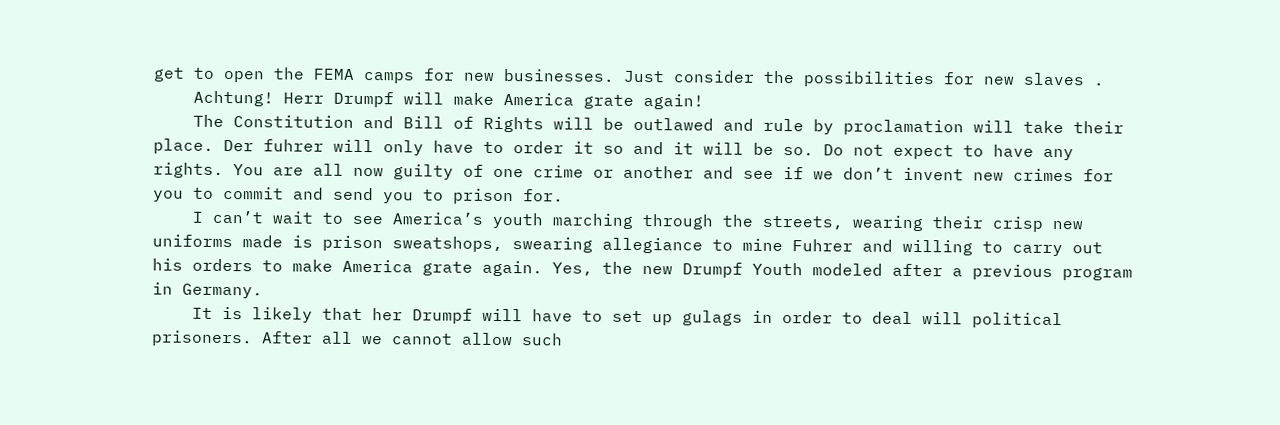get to open the FEMA camps for new businesses. Just consider the possibilities for new slaves .
    Achtung! Herr Drumpf will make America grate again!
    The Constitution and Bill of Rights will be outlawed and rule by proclamation will take their place. Der fuhrer will only have to order it so and it will be so. Do not expect to have any rights. You are all now guilty of one crime or another and see if we don’t invent new crimes for you to commit and send you to prison for.
    I can’t wait to see America’s youth marching through the streets, wearing their crisp new uniforms made is prison sweatshops, swearing allegiance to mine Fuhrer and willing to carry out his orders to make America grate again. Yes, the new Drumpf Youth modeled after a previous program in Germany.
    It is likely that her Drumpf will have to set up gulags in order to deal will political prisoners. After all we cannot allow such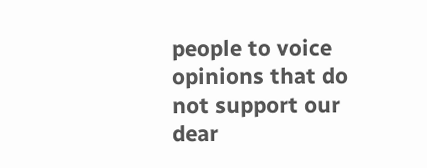people to voice opinions that do not support our dear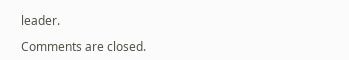leader.

Comments are closed.